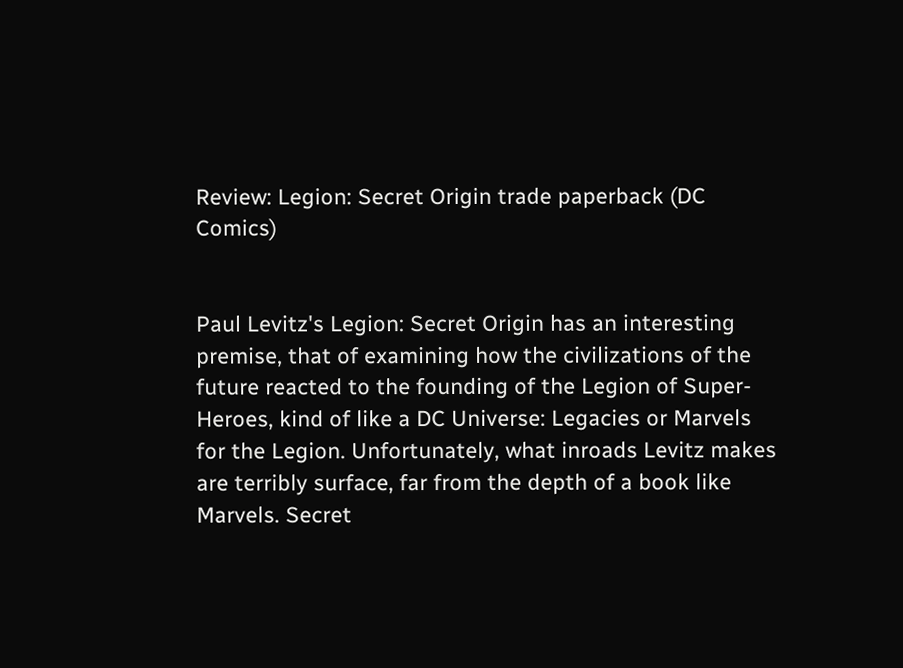Review: Legion: Secret Origin trade paperback (DC Comics)


Paul Levitz's Legion: Secret Origin has an interesting premise, that of examining how the civilizations of the future reacted to the founding of the Legion of Super-Heroes, kind of like a DC Universe: Legacies or Marvels for the Legion. Unfortunately, what inroads Levitz makes are terribly surface, far from the depth of a book like Marvels. Secret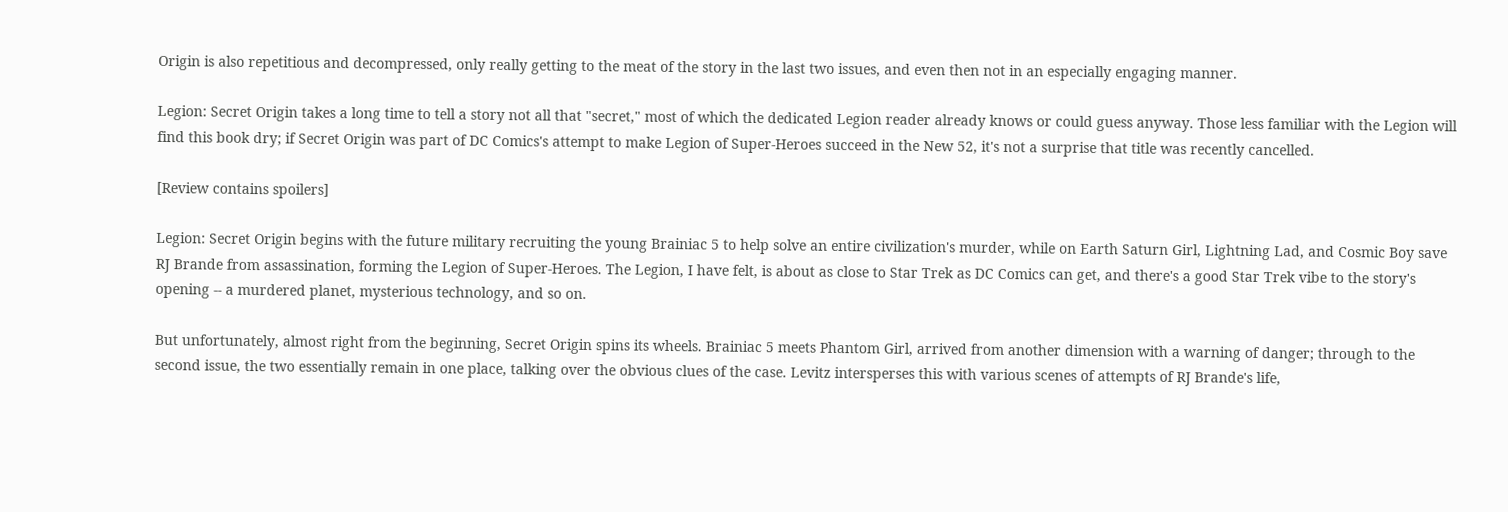Origin is also repetitious and decompressed, only really getting to the meat of the story in the last two issues, and even then not in an especially engaging manner.

Legion: Secret Origin takes a long time to tell a story not all that "secret," most of which the dedicated Legion reader already knows or could guess anyway. Those less familiar with the Legion will find this book dry; if Secret Origin was part of DC Comics's attempt to make Legion of Super-Heroes succeed in the New 52, it's not a surprise that title was recently cancelled.

[Review contains spoilers]

Legion: Secret Origin begins with the future military recruiting the young Brainiac 5 to help solve an entire civilization's murder, while on Earth Saturn Girl, Lightning Lad, and Cosmic Boy save RJ Brande from assassination, forming the Legion of Super-Heroes. The Legion, I have felt, is about as close to Star Trek as DC Comics can get, and there's a good Star Trek vibe to the story's opening -- a murdered planet, mysterious technology, and so on.

But unfortunately, almost right from the beginning, Secret Origin spins its wheels. Brainiac 5 meets Phantom Girl, arrived from another dimension with a warning of danger; through to the second issue, the two essentially remain in one place, talking over the obvious clues of the case. Levitz intersperses this with various scenes of attempts of RJ Brande's life,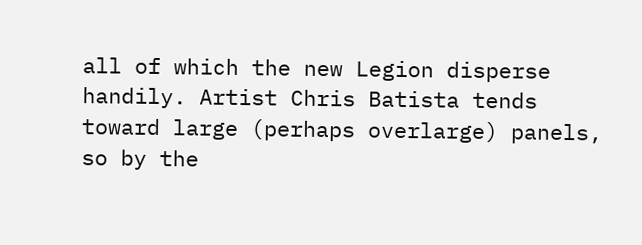all of which the new Legion disperse handily. Artist Chris Batista tends toward large (perhaps overlarge) panels, so by the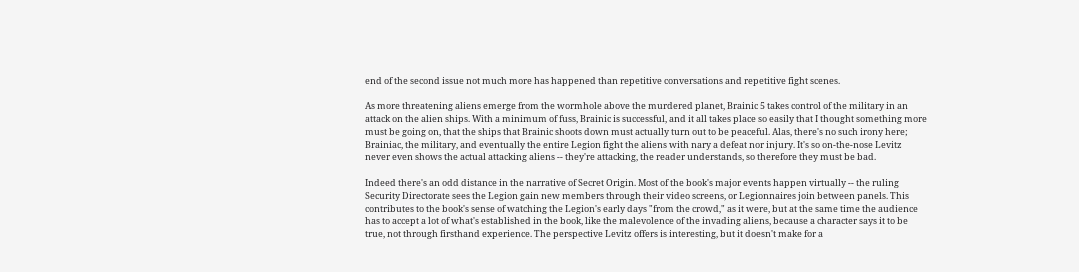end of the second issue not much more has happened than repetitive conversations and repetitive fight scenes.

As more threatening aliens emerge from the wormhole above the murdered planet, Brainic 5 takes control of the military in an attack on the alien ships. With a minimum of fuss, Brainic is successful, and it all takes place so easily that I thought something more must be going on, that the ships that Brainic shoots down must actually turn out to be peaceful. Alas, there's no such irony here; Brainiac, the military, and eventually the entire Legion fight the aliens with nary a defeat nor injury. It's so on-the-nose Levitz never even shows the actual attacking aliens -- they're attacking, the reader understands, so therefore they must be bad.

Indeed there's an odd distance in the narrative of Secret Origin. Most of the book's major events happen virtually -- the ruling Security Directorate sees the Legion gain new members through their video screens, or Legionnaires join between panels. This contributes to the book's sense of watching the Legion's early days "from the crowd," as it were, but at the same time the audience has to accept a lot of what's established in the book, like the malevolence of the invading aliens, because a character says it to be true, not through firsthand experience. The perspective Levitz offers is interesting, but it doesn't make for a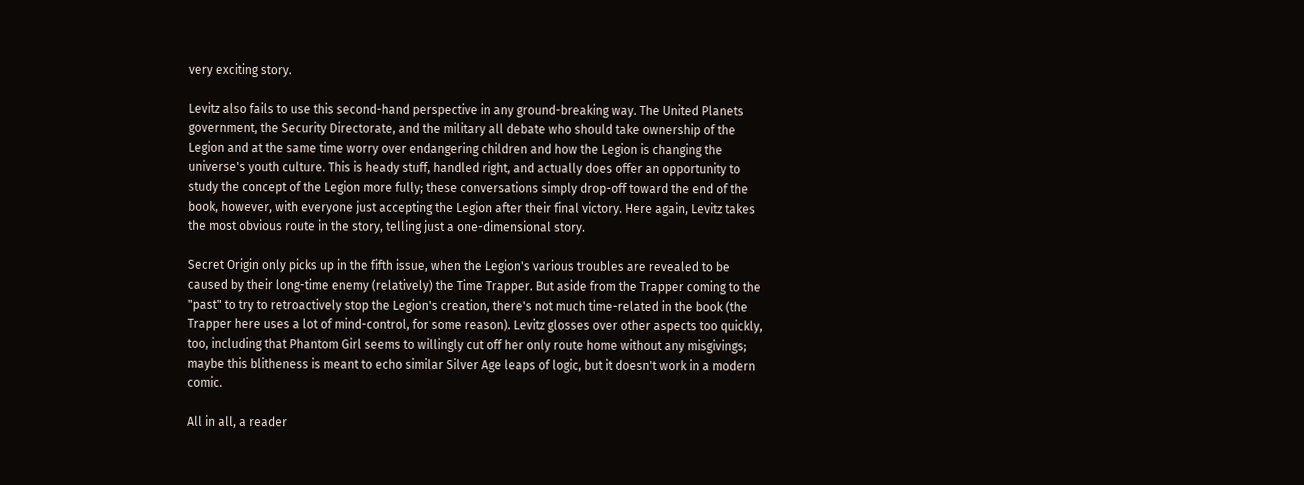very exciting story.

Levitz also fails to use this second-hand perspective in any ground-breaking way. The United Planets government, the Security Directorate, and the military all debate who should take ownership of the Legion and at the same time worry over endangering children and how the Legion is changing the universe's youth culture. This is heady stuff, handled right, and actually does offer an opportunity to study the concept of the Legion more fully; these conversations simply drop-off toward the end of the book, however, with everyone just accepting the Legion after their final victory. Here again, Levitz takes the most obvious route in the story, telling just a one-dimensional story.

Secret Origin only picks up in the fifth issue, when the Legion's various troubles are revealed to be caused by their long-time enemy (relatively) the Time Trapper. But aside from the Trapper coming to the "past" to try to retroactively stop the Legion's creation, there's not much time-related in the book (the Trapper here uses a lot of mind-control, for some reason). Levitz glosses over other aspects too quickly, too, including that Phantom Girl seems to willingly cut off her only route home without any misgivings; maybe this blitheness is meant to echo similar Silver Age leaps of logic, but it doesn't work in a modern comic.

All in all, a reader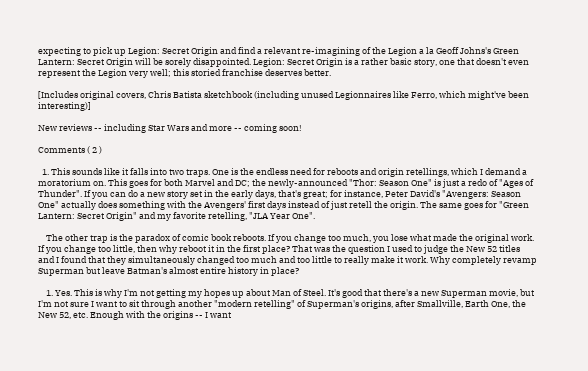expecting to pick up Legion: Secret Origin and find a relevant re-imagining of the Legion a la Geoff Johns's Green Lantern: Secret Origin will be sorely disappointed. Legion: Secret Origin is a rather basic story, one that doesn't even represent the Legion very well; this storied franchise deserves better.

[Includes original covers, Chris Batista sketchbook (including unused Legionnaires like Ferro, which might've been interesting)]

New reviews -- including Star Wars and more -- coming soon!

Comments ( 2 )

  1. This sounds like it falls into two traps. One is the endless need for reboots and origin retellings, which I demand a moratorium on. This goes for both Marvel and DC; the newly-announced "Thor: Season One" is just a redo of "Ages of Thunder". If you can do a new story set in the early days, that's great; for instance, Peter David's "Avengers: Season One" actually does something with the Avengers' first days instead of just retell the origin. The same goes for "Green Lantern: Secret Origin" and my favorite retelling, "JLA Year One".

    The other trap is the paradox of comic book reboots. If you change too much, you lose what made the original work. If you change too little, then why reboot it in the first place? That was the question I used to judge the New 52 titles and I found that they simultaneously changed too much and too little to really make it work. Why completely revamp Superman but leave Batman's almost entire history in place?

    1. Yes. This is why I'm not getting my hopes up about Man of Steel. It's good that there's a new Superman movie, but I'm not sure I want to sit through another "modern retelling" of Superman's origins, after Smallville, Earth One, the New 52, etc. Enough with the origins -- I want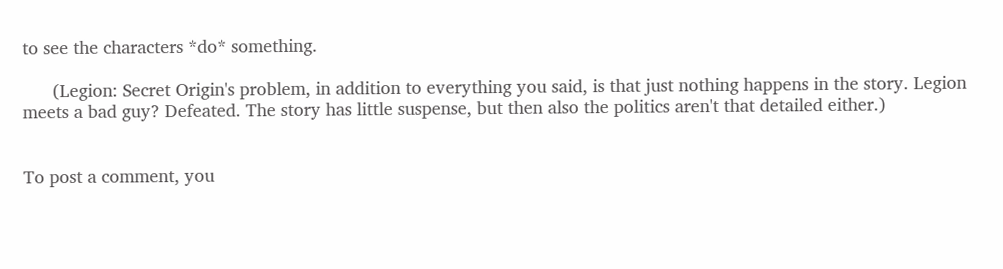to see the characters *do* something.

      (Legion: Secret Origin's problem, in addition to everything you said, is that just nothing happens in the story. Legion meets a bad guy? Defeated. The story has little suspense, but then also the politics aren't that detailed either.)


To post a comment, you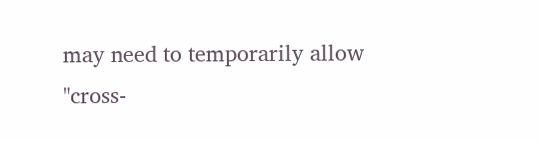may need to temporarily allow "cross-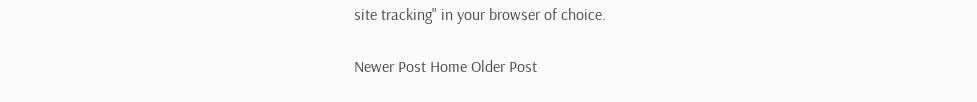site tracking" in your browser of choice.

Newer Post Home Older Post